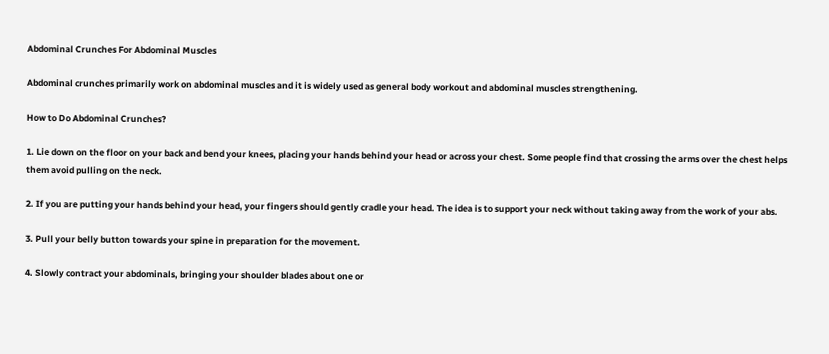Abdominal Crunches For Abdominal Muscles

Abdominal crunches primarily work on abdominal muscles and it is widely used as general body workout and abdominal muscles strengthening.

How to Do Abdominal Crunches?

1. Lie down on the floor on your back and bend your knees, placing your hands behind your head or across your chest. Some people find that crossing the arms over the chest helps them avoid pulling on the neck.

2. If you are putting your hands behind your head, your fingers should gently cradle your head. The idea is to support your neck without taking away from the work of your abs.

3. Pull your belly button towards your spine in preparation for the movement.

4. Slowly contract your abdominals, bringing your shoulder blades about one or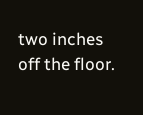two inches off the floor.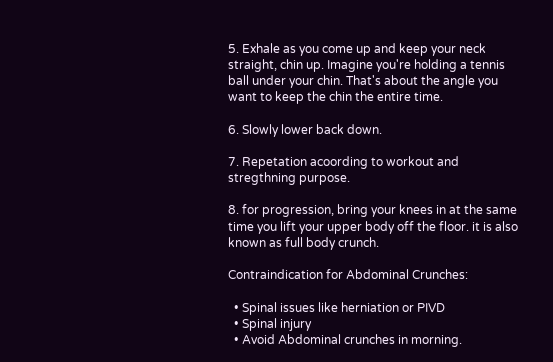5. Exhale as you come up and keep your neck straight, chin up. Imagine you're holding a tennis ball under your chin. That's about the angle you want to keep the chin the entire time.

6. Slowly lower back down.

7. Repetation acoording to workout and stregthning purpose.

8. for progression, bring your knees in at the same time you lift your upper body off the floor. it is also known as full body crunch.

Contraindication for Abdominal Crunches:

  • Spinal issues like herniation or PIVD
  • Spinal injury
  • Avoid Abdominal crunches in morning.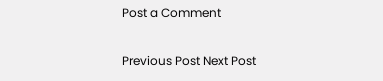Post a Comment

Previous Post Next Post